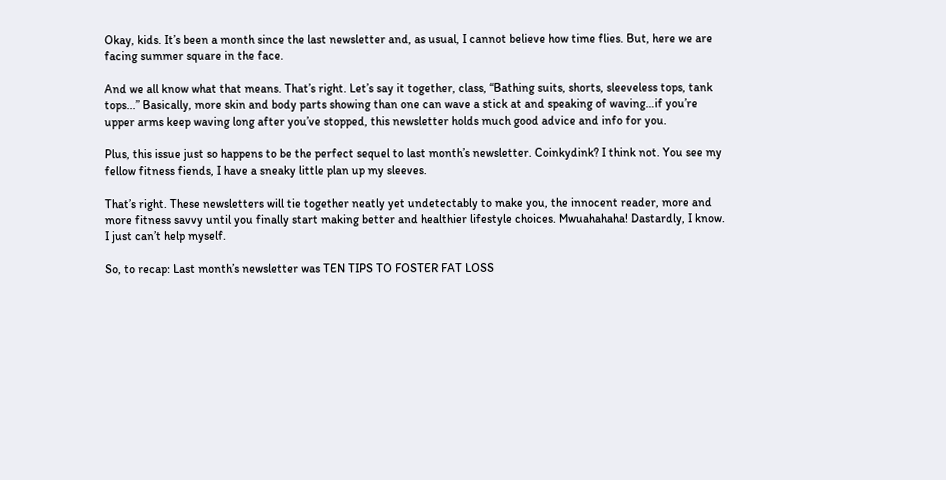Okay, kids. It’s been a month since the last newsletter and, as usual, I cannot believe how time flies. But, here we are facing summer square in the face.

And we all know what that means. That’s right. Let’s say it together, class, “Bathing suits, shorts, sleeveless tops, tank tops...” Basically, more skin and body parts showing than one can wave a stick at and speaking of waving…if you’re upper arms keep waving long after you’ve stopped, this newsletter holds much good advice and info for you.

Plus, this issue just so happens to be the perfect sequel to last month’s newsletter. Coinkydink? I think not. You see my fellow fitness fiends, I have a sneaky little plan up my sleeves.

That’s right. These newsletters will tie together neatly yet undetectably to make you, the innocent reader, more and more fitness savvy until you finally start making better and healthier lifestyle choices. Mwuahahaha! Dastardly, I know. I just can’t help myself.

So, to recap: Last month’s newsletter was TEN TIPS TO FOSTER FAT LOSS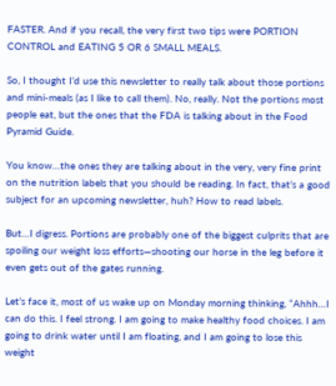FASTER. And if you recall, the very first two tips were PORTION CONTROL and EATING 5 OR 6 SMALL MEALS.

So, I thought I’d use this newsletter to really talk about those portions and mini-meals (as I like to call them). No, really. Not the portions most people eat, but the ones that the FDA is talking about in the Food Pyramid Guide.

You know…the ones they are talking about in the very, very fine print on the nutrition labels that you should be reading. In fact, that’s a good subject for an upcoming newsletter, huh? How to read labels.

But…I digress. Portions are probably one of the biggest culprits that are spoiling our weight loss efforts—shooting our horse in the leg before it even gets out of the gates running.

Let’s face it, most of us wake up on Monday morning thinking, “Ahhh…I can do this. I feel strong. I am going to make healthy food choices. I am going to drink water until I am floating, and I am going to lose this weight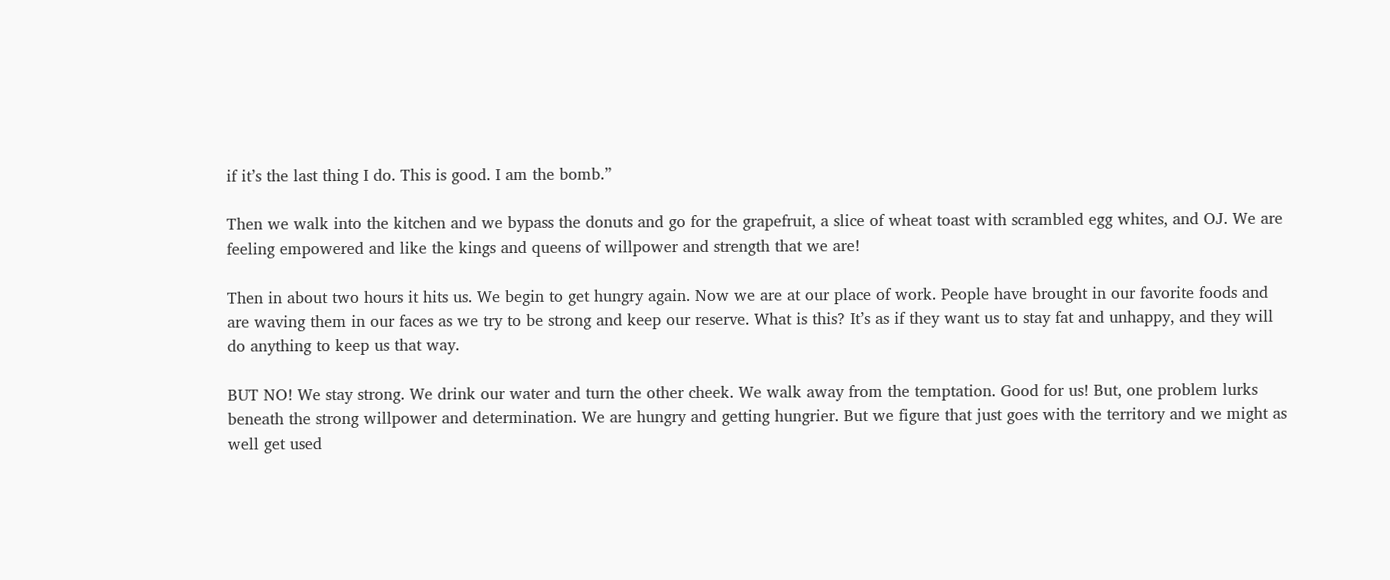if it’s the last thing I do. This is good. I am the bomb.”

Then we walk into the kitchen and we bypass the donuts and go for the grapefruit, a slice of wheat toast with scrambled egg whites, and OJ. We are feeling empowered and like the kings and queens of willpower and strength that we are!

Then in about two hours it hits us. We begin to get hungry again. Now we are at our place of work. People have brought in our favorite foods and are waving them in our faces as we try to be strong and keep our reserve. What is this? It’s as if they want us to stay fat and unhappy, and they will do anything to keep us that way.

BUT NO! We stay strong. We drink our water and turn the other cheek. We walk away from the temptation. Good for us! But, one problem lurks beneath the strong willpower and determination. We are hungry and getting hungrier. But we figure that just goes with the territory and we might as well get used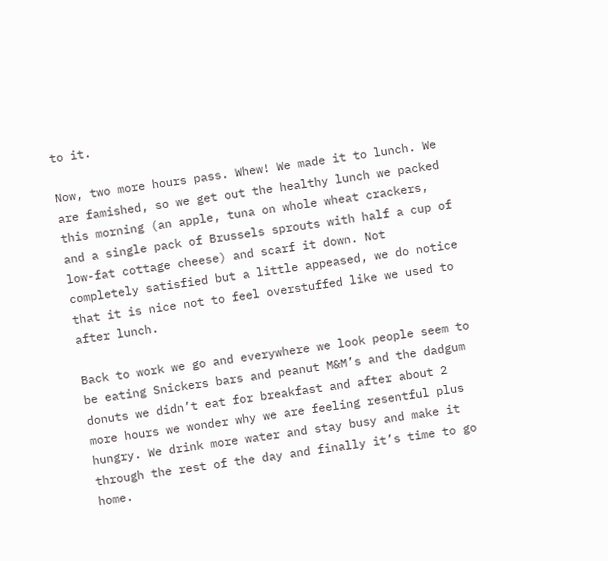to it.

Now, two more hours pass. Whew! We made it to lunch. We are famished, so we get out the healthy lunch we packed this morning (an apple, tuna on whole wheat crackers, and a single pack of Brussels sprouts with half a cup of low-fat cottage cheese) and scarf it down. Not completely satisfied but a little appeased, we do notice that it is nice not to feel overstuffed like we used to after lunch.

Back to work we go and everywhere we look people seem to be eating Snickers bars and peanut M&M’s and the dadgum donuts we didn’t eat for breakfast and after about 2 more hours we wonder why we are feeling resentful plus hungry. We drink more water and stay busy and make it through the rest of the day and finally it’s time to go home.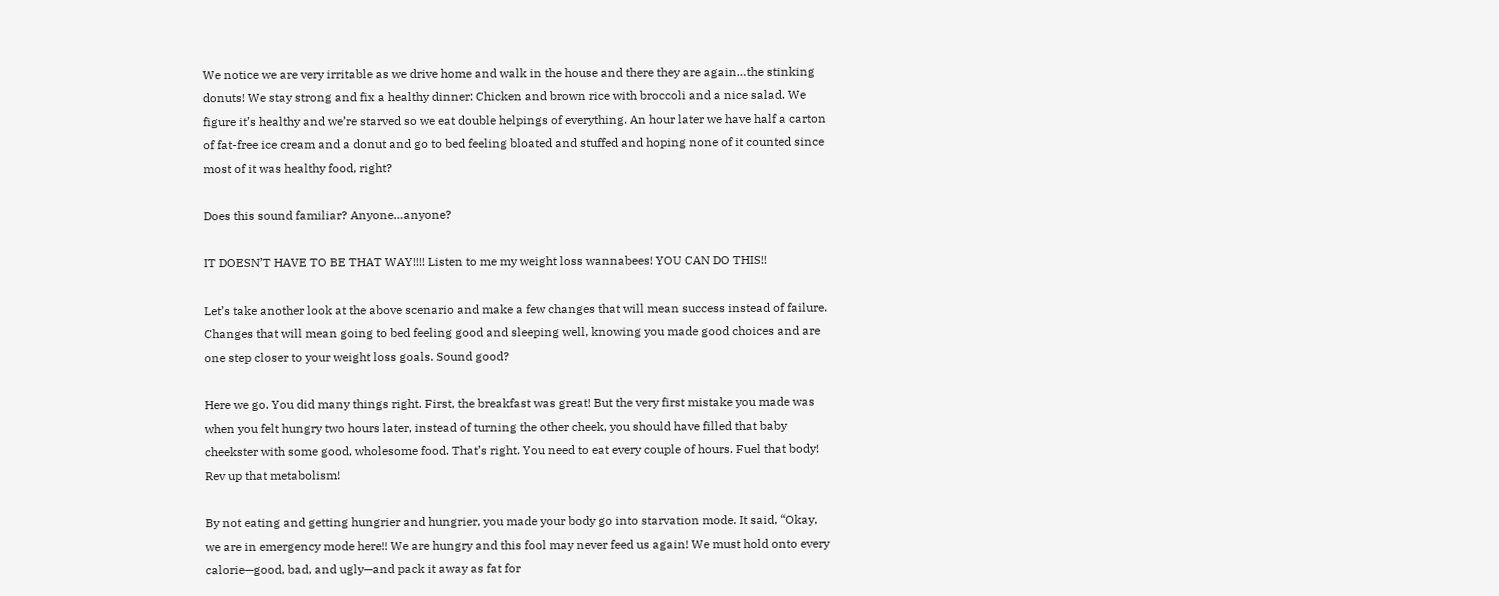We notice we are very irritable as we drive home and walk in the house and there they are again…the stinking donuts! We stay strong and fix a healthy dinner: Chicken and brown rice with broccoli and a nice salad. We figure it’s healthy and we’re starved so we eat double helpings of everything. An hour later we have half a carton of fat-free ice cream and a donut and go to bed feeling bloated and stuffed and hoping none of it counted since most of it was healthy food, right?

Does this sound familiar? Anyone…anyone?

IT DOESN’T HAVE TO BE THAT WAY!!!! Listen to me my weight loss wannabees! YOU CAN DO THIS!!

Let’s take another look at the above scenario and make a few changes that will mean success instead of failure. Changes that will mean going to bed feeling good and sleeping well, knowing you made good choices and are one step closer to your weight loss goals. Sound good?

Here we go. You did many things right. First, the breakfast was great! But the very first mistake you made was when you felt hungry two hours later, instead of turning the other cheek, you should have filled that baby cheekster with some good, wholesome food. That’s right. You need to eat every couple of hours. Fuel that body! Rev up that metabolism!

By not eating and getting hungrier and hungrier, you made your body go into starvation mode. It said, “Okay, we are in emergency mode here!! We are hungry and this fool may never feed us again! We must hold onto every calorie—good, bad, and ugly—and pack it away as fat for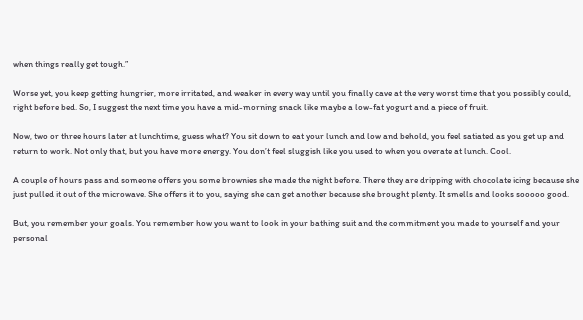when things really get tough.”

Worse yet, you keep getting hungrier, more irritated, and weaker in every way until you finally cave at the very worst time that you possibly could, right before bed. So, I suggest the next time you have a mid-morning snack like maybe a low-fat yogurt and a piece of fruit.

Now, two or three hours later at lunchtime, guess what? You sit down to eat your lunch and low and behold, you feel satiated as you get up and return to work. Not only that, but you have more energy. You don’t feel sluggish like you used to when you overate at lunch. Cool.

A couple of hours pass and someone offers you some brownies she made the night before. There they are dripping with chocolate icing because she just pulled it out of the microwave. She offers it to you, saying she can get another because she brought plenty. It smells and looks sooooo good.

But, you remember your goals. You remember how you want to look in your bathing suit and the commitment you made to yourself and your personal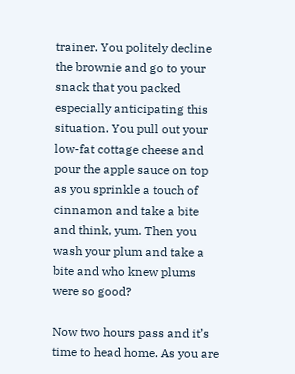trainer. You politely decline the brownie and go to your snack that you packed especially anticipating this situation. You pull out your low-fat cottage cheese and pour the apple sauce on top as you sprinkle a touch of cinnamon and take a bite and think, yum. Then you wash your plum and take a bite and who knew plums were so good?

Now two hours pass and it’s time to head home. As you are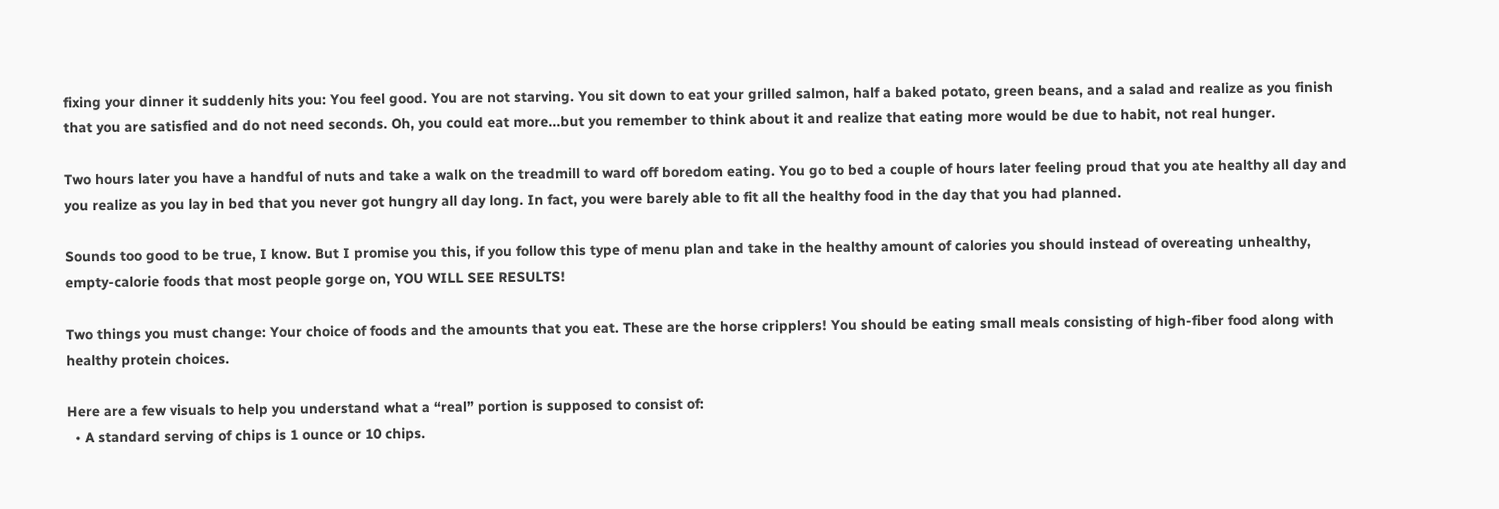fixing your dinner it suddenly hits you: You feel good. You are not starving. You sit down to eat your grilled salmon, half a baked potato, green beans, and a salad and realize as you finish that you are satisfied and do not need seconds. Oh, you could eat more...but you remember to think about it and realize that eating more would be due to habit, not real hunger.

Two hours later you have a handful of nuts and take a walk on the treadmill to ward off boredom eating. You go to bed a couple of hours later feeling proud that you ate healthy all day and you realize as you lay in bed that you never got hungry all day long. In fact, you were barely able to fit all the healthy food in the day that you had planned.

Sounds too good to be true, I know. But I promise you this, if you follow this type of menu plan and take in the healthy amount of calories you should instead of overeating unhealthy, empty-calorie foods that most people gorge on, YOU WILL SEE RESULTS!

Two things you must change: Your choice of foods and the amounts that you eat. These are the horse cripplers! You should be eating small meals consisting of high-fiber food along with healthy protein choices.

Here are a few visuals to help you understand what a “real” portion is supposed to consist of:
  • A standard serving of chips is 1 ounce or 10 chips.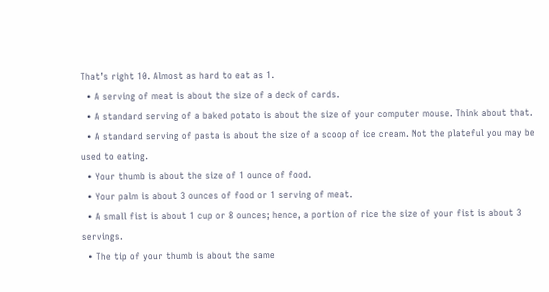That’s right 10. Almost as hard to eat as 1.
  • A serving of meat is about the size of a deck of cards.
  • A standard serving of a baked potato is about the size of your computer mouse. Think about that.
  • A standard serving of pasta is about the size of a scoop of ice cream. Not the plateful you may be used to eating.
  • Your thumb is about the size of 1 ounce of food.
  • Your palm is about 3 ounces of food or 1 serving of meat.
  • A small fist is about 1 cup or 8 ounces; hence, a portion of rice the size of your fist is about 3 servings.
  • The tip of your thumb is about the same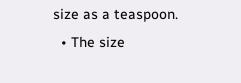size as a teaspoon.
  • The size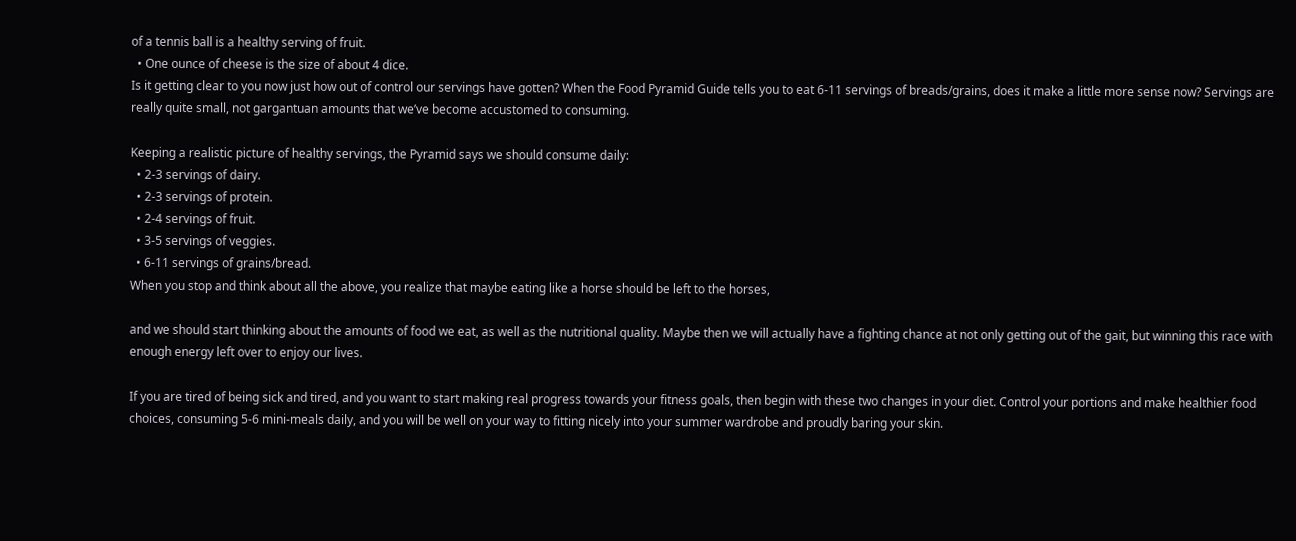of a tennis ball is a healthy serving of fruit.
  • One ounce of cheese is the size of about 4 dice.
Is it getting clear to you now just how out of control our servings have gotten? When the Food Pyramid Guide tells you to eat 6-11 servings of breads/grains, does it make a little more sense now? Servings are really quite small, not gargantuan amounts that we’ve become accustomed to consuming.

Keeping a realistic picture of healthy servings, the Pyramid says we should consume daily:
  • 2-3 servings of dairy.
  • 2-3 servings of protein.
  • 2-4 servings of fruit.
  • 3-5 servings of veggies.
  • 6-11 servings of grains/bread.
When you stop and think about all the above, you realize that maybe eating like a horse should be left to the horses,

and we should start thinking about the amounts of food we eat, as well as the nutritional quality. Maybe then we will actually have a fighting chance at not only getting out of the gait, but winning this race with enough energy left over to enjoy our lives.

If you are tired of being sick and tired, and you want to start making real progress towards your fitness goals, then begin with these two changes in your diet. Control your portions and make healthier food choices, consuming 5-6 mini-meals daily, and you will be well on your way to fitting nicely into your summer wardrobe and proudly baring your skin.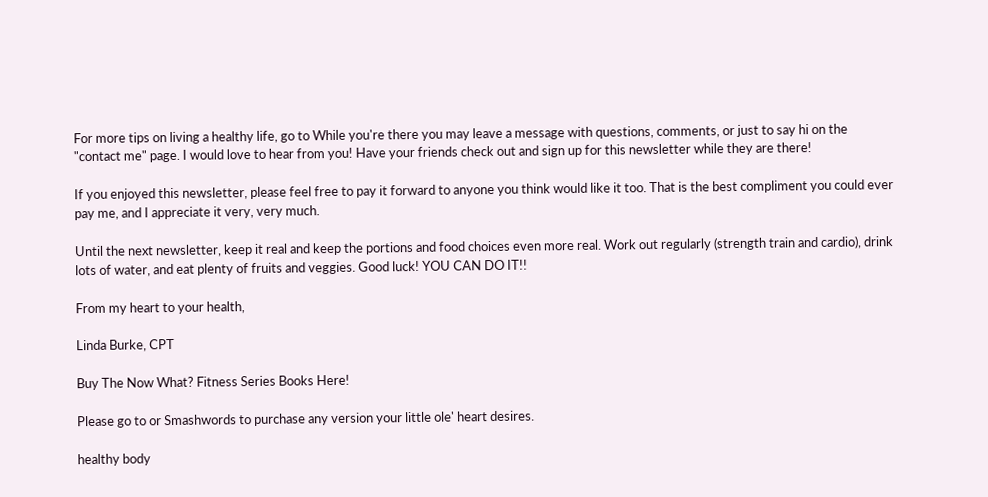For more tips on living a healthy life, go to While you're there you may leave a message with questions, comments, or just to say hi on the "contact me" page. I would love to hear from you! Have your friends check out and sign up for this newsletter while they are there!

If you enjoyed this newsletter, please feel free to pay it forward to anyone you think would like it too. That is the best compliment you could ever pay me, and I appreciate it very, very much.

Until the next newsletter, keep it real and keep the portions and food choices even more real. Work out regularly (strength train and cardio), drink lots of water, and eat plenty of fruits and veggies. Good luck! YOU CAN DO IT!!

From my heart to your health,

Linda Burke, CPT

Buy The Now What? Fitness Series Books Here!

Please go to or Smashwords to purchase any version your little ole' heart desires.

healthy body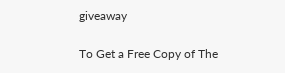giveaway

To Get a Free Copy of The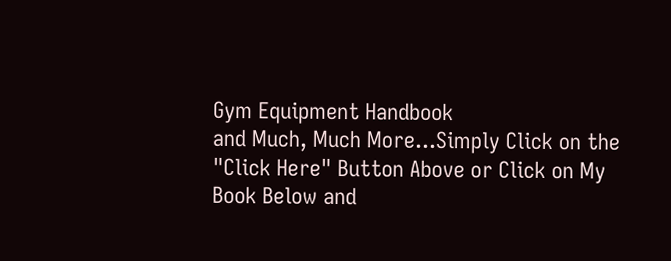Gym Equipment Handbook
and Much, Much More...Simply Click on the "Click Here" Button Above or Click on My Book Below and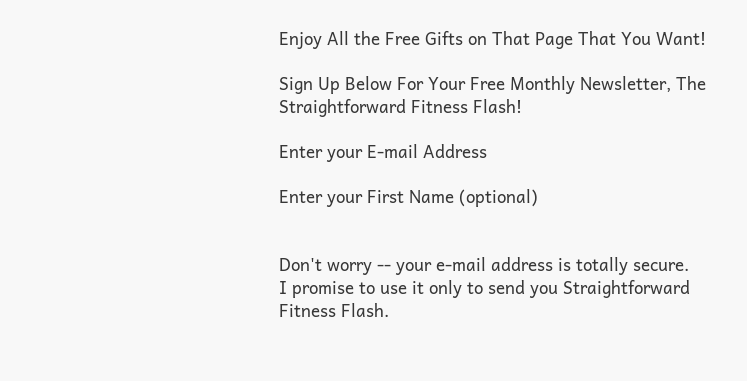Enjoy All the Free Gifts on That Page That You Want!

Sign Up Below For Your Free Monthly Newsletter, The Straightforward Fitness Flash!

Enter your E-mail Address

Enter your First Name (optional)


Don't worry -- your e-mail address is totally secure.
I promise to use it only to send you Straightforward Fitness Flash.